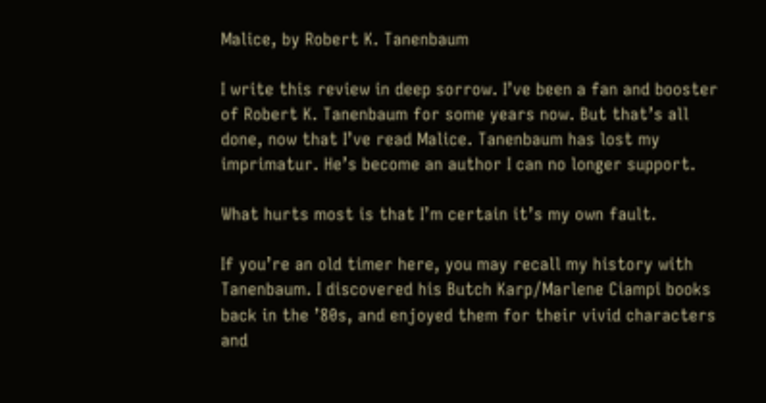Malice, by Robert K. Tanenbaum

I write this review in deep sorrow. I’ve been a fan and booster of Robert K. Tanenbaum for some years now. But that’s all done, now that I’ve read Malice. Tanenbaum has lost my imprimatur. He’s become an author I can no longer support.

What hurts most is that I’m certain it’s my own fault.

If you’re an old timer here, you may recall my history with Tanenbaum. I discovered his Butch Karp/Marlene Ciampi books back in the ’80s, and enjoyed them for their vivid characters and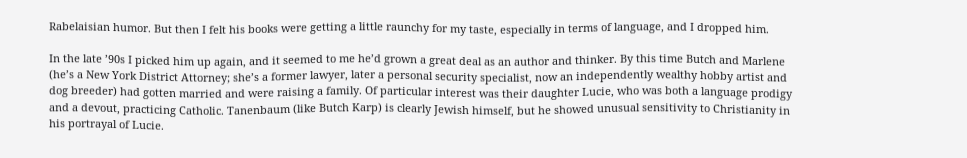Rabelaisian humor. But then I felt his books were getting a little raunchy for my taste, especially in terms of language, and I dropped him.

In the late ’90s I picked him up again, and it seemed to me he’d grown a great deal as an author and thinker. By this time Butch and Marlene (he’s a New York District Attorney; she’s a former lawyer, later a personal security specialist, now an independently wealthy hobby artist and dog breeder) had gotten married and were raising a family. Of particular interest was their daughter Lucie, who was both a language prodigy and a devout, practicing Catholic. Tanenbaum (like Butch Karp) is clearly Jewish himself, but he showed unusual sensitivity to Christianity in his portrayal of Lucie.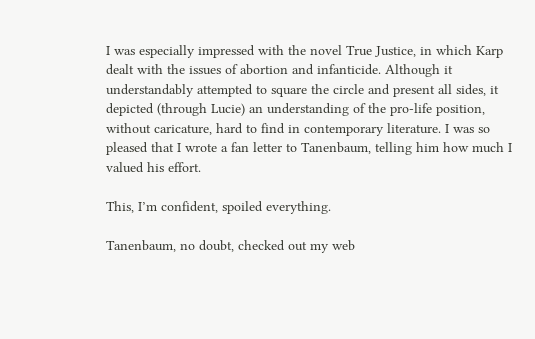I was especially impressed with the novel True Justice, in which Karp dealt with the issues of abortion and infanticide. Although it understandably attempted to square the circle and present all sides, it depicted (through Lucie) an understanding of the pro-life position, without caricature, hard to find in contemporary literature. I was so pleased that I wrote a fan letter to Tanenbaum, telling him how much I valued his effort.

This, I’m confident, spoiled everything.

Tanenbaum, no doubt, checked out my web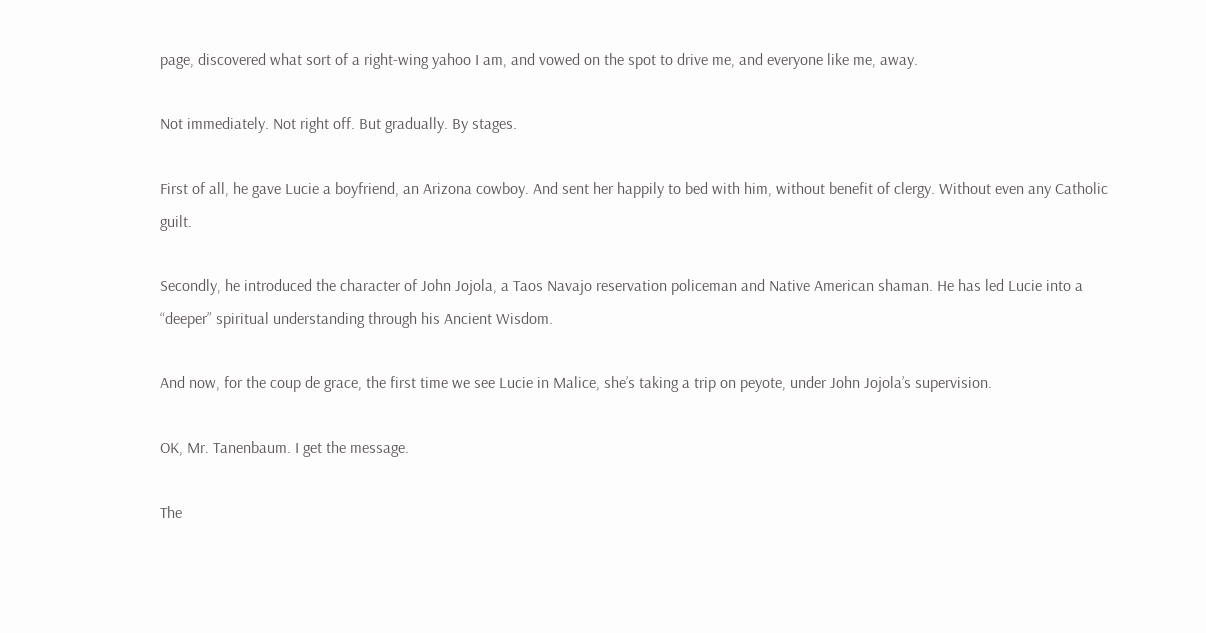page, discovered what sort of a right-wing yahoo I am, and vowed on the spot to drive me, and everyone like me, away.

Not immediately. Not right off. But gradually. By stages.

First of all, he gave Lucie a boyfriend, an Arizona cowboy. And sent her happily to bed with him, without benefit of clergy. Without even any Catholic guilt.

Secondly, he introduced the character of John Jojola, a Taos Navajo reservation policeman and Native American shaman. He has led Lucie into a “deeper” spiritual understanding through his Ancient Wisdom.

And now, for the coup de grace, the first time we see Lucie in Malice, she’s taking a trip on peyote, under John Jojola’s supervision.

OK, Mr. Tanenbaum. I get the message.

The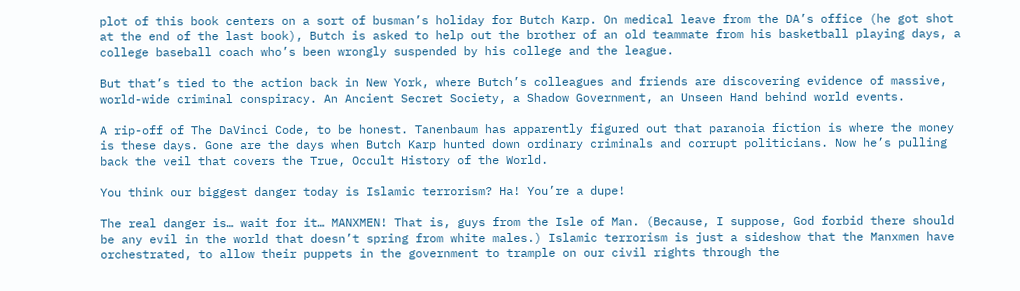plot of this book centers on a sort of busman’s holiday for Butch Karp. On medical leave from the DA’s office (he got shot at the end of the last book), Butch is asked to help out the brother of an old teammate from his basketball playing days, a college baseball coach who’s been wrongly suspended by his college and the league.

But that’s tied to the action back in New York, where Butch’s colleagues and friends are discovering evidence of massive, world-wide criminal conspiracy. An Ancient Secret Society, a Shadow Government, an Unseen Hand behind world events.

A rip-off of The DaVinci Code, to be honest. Tanenbaum has apparently figured out that paranoia fiction is where the money is these days. Gone are the days when Butch Karp hunted down ordinary criminals and corrupt politicians. Now he’s pulling back the veil that covers the True, Occult History of the World.

You think our biggest danger today is Islamic terrorism? Ha! You’re a dupe!

The real danger is… wait for it… MANXMEN! That is, guys from the Isle of Man. (Because, I suppose, God forbid there should be any evil in the world that doesn’t spring from white males.) Islamic terrorism is just a sideshow that the Manxmen have orchestrated, to allow their puppets in the government to trample on our civil rights through the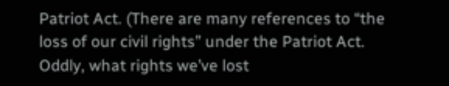Patriot Act. (There are many references to “the loss of our civil rights” under the Patriot Act. Oddly, what rights we’ve lost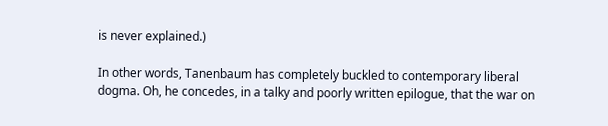is never explained.)

In other words, Tanenbaum has completely buckled to contemporary liberal dogma. Oh, he concedes, in a talky and poorly written epilogue, that the war on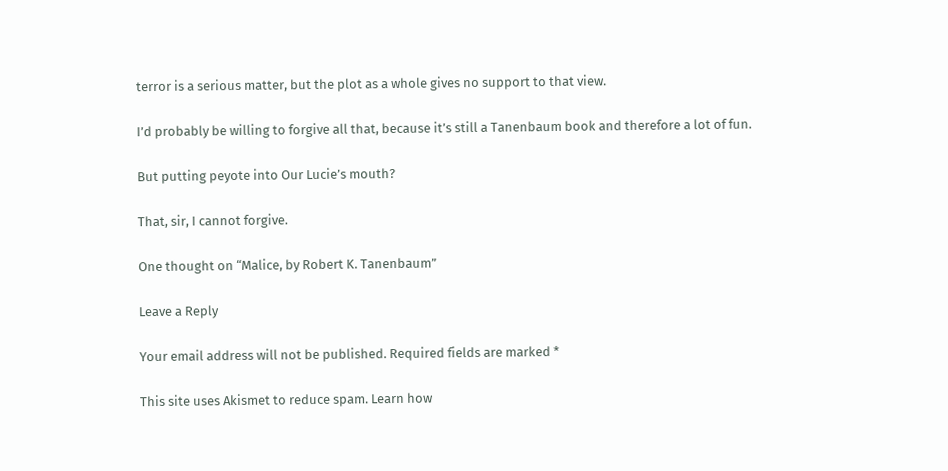terror is a serious matter, but the plot as a whole gives no support to that view.

I’d probably be willing to forgive all that, because it’s still a Tanenbaum book and therefore a lot of fun.

But putting peyote into Our Lucie’s mouth?

That, sir, I cannot forgive.

One thought on “Malice, by Robert K. Tanenbaum”

Leave a Reply

Your email address will not be published. Required fields are marked *

This site uses Akismet to reduce spam. Learn how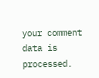your comment data is processed.